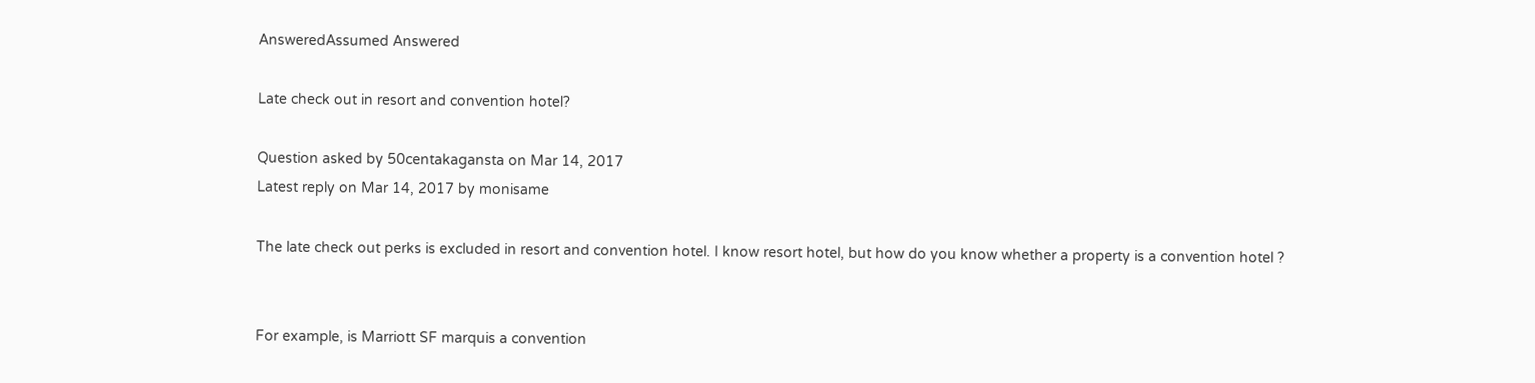AnsweredAssumed Answered

Late check out in resort and convention hotel?

Question asked by 50centakagansta on Mar 14, 2017
Latest reply on Mar 14, 2017 by monisame

The late check out perks is excluded in resort and convention hotel. I know resort hotel, but how do you know whether a property is a convention hotel ?


For example, is Marriott SF marquis a convention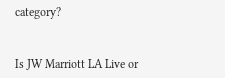category?


Is JW Marriott LA Live or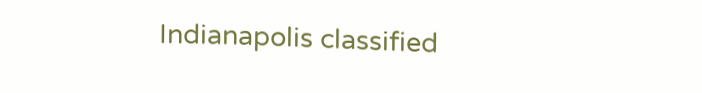Indianapolis classified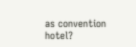as convention hotel?